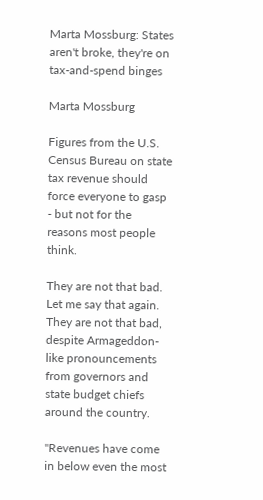Marta Mossburg: States aren't broke, they're on tax-and-spend binges

Marta Mossburg

Figures from the U.S. Census Bureau on state tax revenue should force everyone to gasp - but not for the reasons most people think.

They are not that bad. Let me say that again. They are not that bad, despite Armageddon-like pronouncements from governors and state budget chiefs around the country.

"Revenues have come in below even the most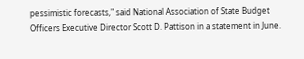pessimistic forecasts," said National Association of State Budget Officers Executive Director Scott D. Pattison in a statement in June.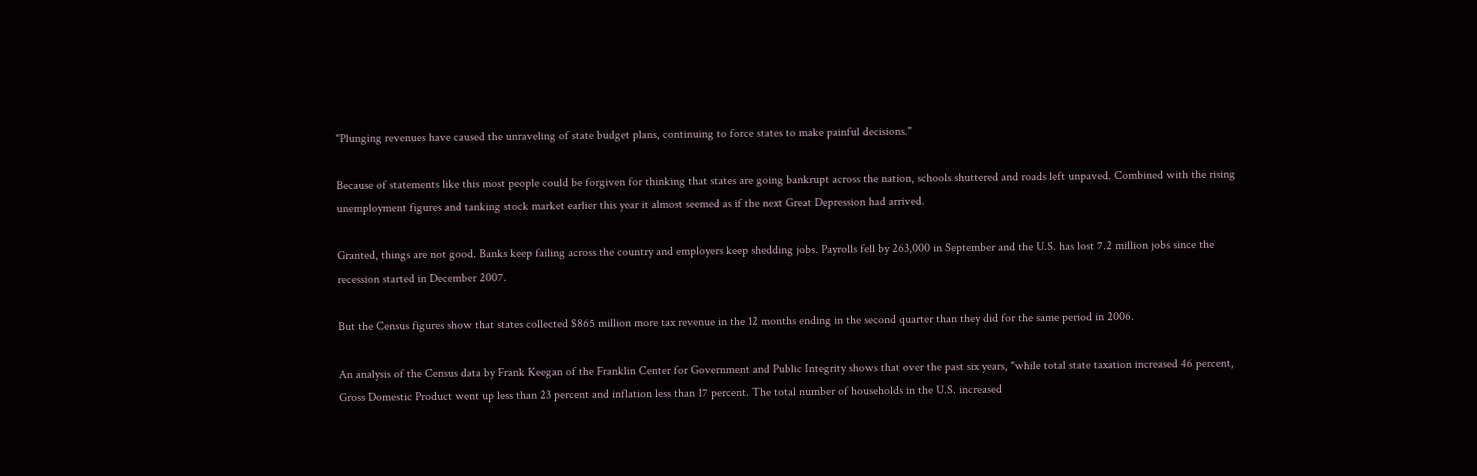"Plunging revenues have caused the unraveling of state budget plans, continuing to force states to make painful decisions."

Because of statements like this most people could be forgiven for thinking that states are going bankrupt across the nation, schools shuttered and roads left unpaved. Combined with the rising unemployment figures and tanking stock market earlier this year it almost seemed as if the next Great Depression had arrived.

Granted, things are not good. Banks keep failing across the country and employers keep shedding jobs. Payrolls fell by 263,000 in September and the U.S. has lost 7.2 million jobs since the recession started in December 2007.

But the Census figures show that states collected $865 million more tax revenue in the 12 months ending in the second quarter than they did for the same period in 2006.

An analysis of the Census data by Frank Keegan of the Franklin Center for Government and Public Integrity shows that over the past six years, "while total state taxation increased 46 percent, Gross Domestic Product went up less than 23 percent and inflation less than 17 percent. The total number of households in the U.S. increased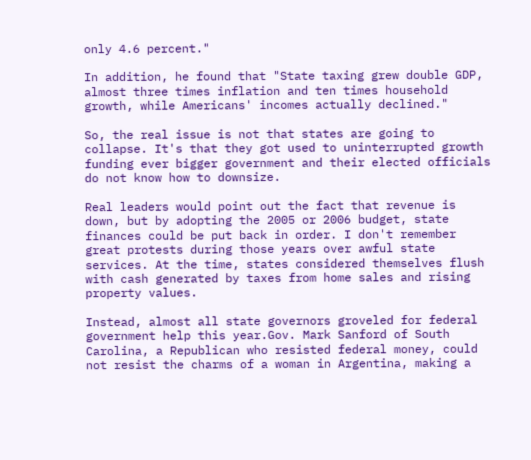only 4.6 percent."

In addition, he found that "State taxing grew double GDP, almost three times inflation and ten times household growth, while Americans' incomes actually declined."

So, the real issue is not that states are going to collapse. It's that they got used to uninterrupted growth funding ever bigger government and their elected officials do not know how to downsize.

Real leaders would point out the fact that revenue is down, but by adopting the 2005 or 2006 budget, state finances could be put back in order. I don't remember great protests during those years over awful state services. At the time, states considered themselves flush with cash generated by taxes from home sales and rising property values.

Instead, almost all state governors groveled for federal government help this year.Gov. Mark Sanford of South Carolina, a Republican who resisted federal money, could not resist the charms of a woman in Argentina, making a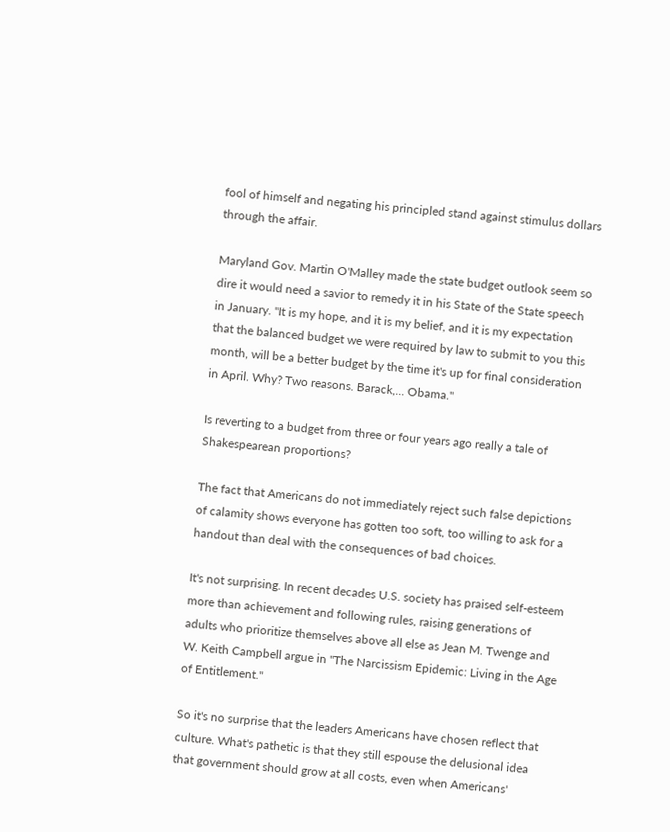fool of himself and negating his principled stand against stimulus dollars through the affair.

Maryland Gov. Martin O'Malley made the state budget outlook seem so dire it would need a savior to remedy it in his State of the State speech in January. "It is my hope, and it is my belief, and it is my expectation that the balanced budget we were required by law to submit to you this month, will be a better budget by the time it's up for final consideration in April. Why? Two reasons. Barack,... Obama."

Is reverting to a budget from three or four years ago really a tale of Shakespearean proportions?

The fact that Americans do not immediately reject such false depictions of calamity shows everyone has gotten too soft, too willing to ask for a handout than deal with the consequences of bad choices.

It's not surprising. In recent decades U.S. society has praised self-esteem more than achievement and following rules, raising generations of adults who prioritize themselves above all else as Jean M. Twenge and W. Keith Campbell argue in "The Narcissism Epidemic: Living in the Age of Entitlement."

So it's no surprise that the leaders Americans have chosen reflect that culture. What's pathetic is that they still espouse the delusional idea that government should grow at all costs, even when Americans'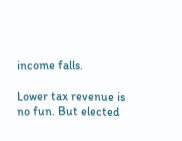income falls.

Lower tax revenue is no fun. But elected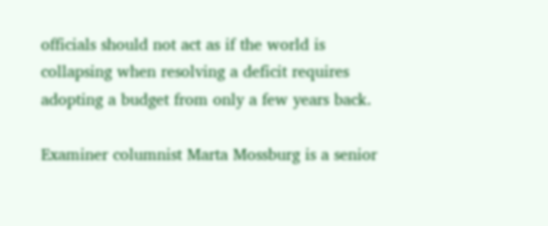officials should not act as if the world is collapsing when resolving a deficit requires adopting a budget from only a few years back.

Examiner columnist Marta Mossburg is a senior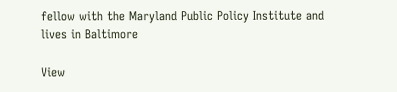fellow with the Maryland Public Policy Institute and lives in Baltimore

View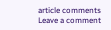article comments Leave a comment